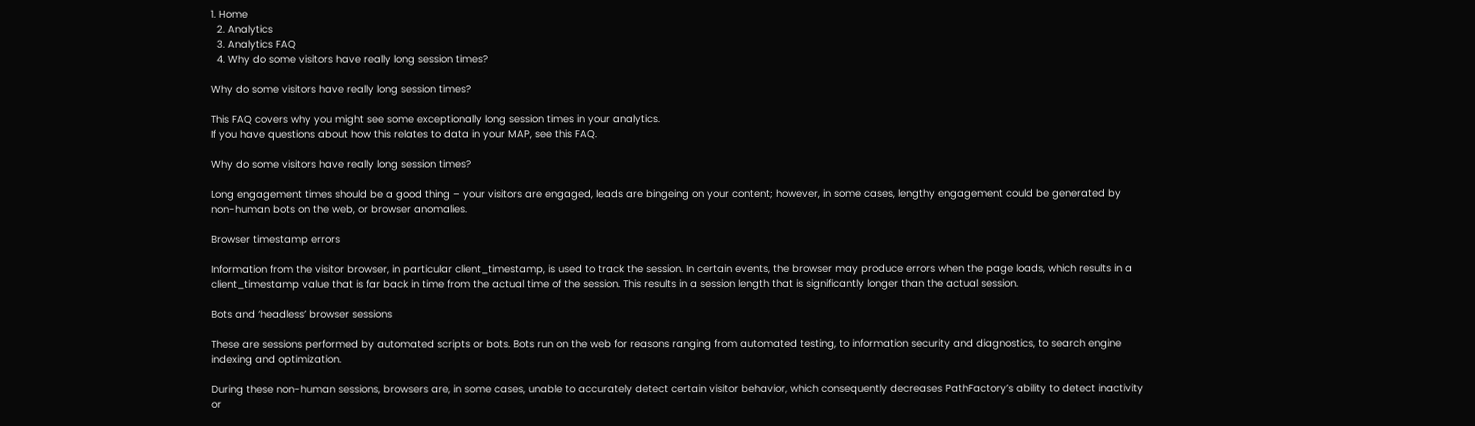1. Home
  2. Analytics
  3. Analytics FAQ
  4. Why do some visitors have really long session times?

Why do some visitors have really long session times?

This FAQ covers why you might see some exceptionally long session times in your analytics.
If you have questions about how this relates to data in your MAP, see this FAQ.

Why do some visitors have really long session times?

Long engagement times should be a good thing – your visitors are engaged, leads are bingeing on your content; however, in some cases, lengthy engagement could be generated by non-human bots on the web, or browser anomalies.

Browser timestamp errors

Information from the visitor browser, in particular client_timestamp, is used to track the session. In certain events, the browser may produce errors when the page loads, which results in a client_timestamp value that is far back in time from the actual time of the session. This results in a session length that is significantly longer than the actual session.

Bots and ‘headless’ browser sessions

These are sessions performed by automated scripts or bots. Bots run on the web for reasons ranging from automated testing, to information security and diagnostics, to search engine indexing and optimization.

During these non-human sessions, browsers are, in some cases, unable to accurately detect certain visitor behavior, which consequently decreases PathFactory’s ability to detect inactivity or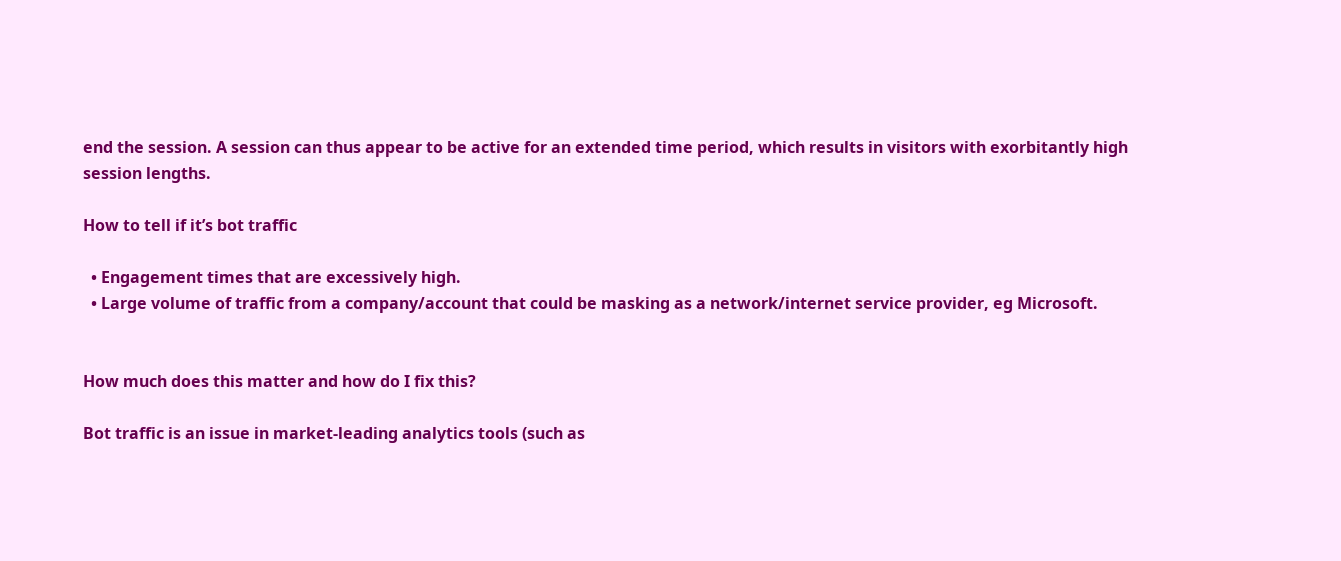end the session. A session can thus appear to be active for an extended time period, which results in visitors with exorbitantly high session lengths.

How to tell if it’s bot traffic

  • Engagement times that are excessively high.
  • Large volume of traffic from a company/account that could be masking as a network/internet service provider, eg Microsoft.


How much does this matter and how do I fix this?

Bot traffic is an issue in market-leading analytics tools (such as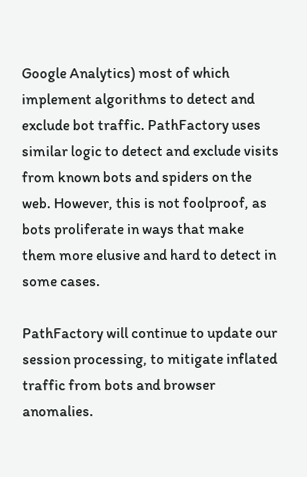Google Analytics) most of which implement algorithms to detect and exclude bot traffic. PathFactory uses similar logic to detect and exclude visits from known bots and spiders on the web. However, this is not foolproof, as bots proliferate in ways that make them more elusive and hard to detect in some cases.

PathFactory will continue to update our session processing, to mitigate inflated traffic from bots and browser anomalies.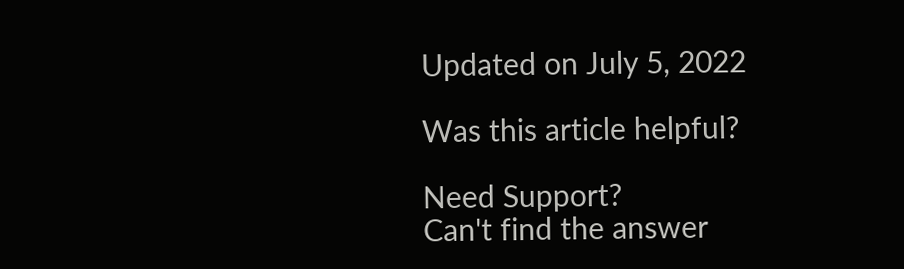Updated on July 5, 2022

Was this article helpful?

Need Support?
Can't find the answer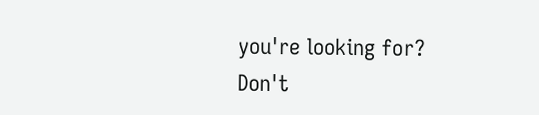you're looking for? Don't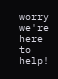worry we're here to help!